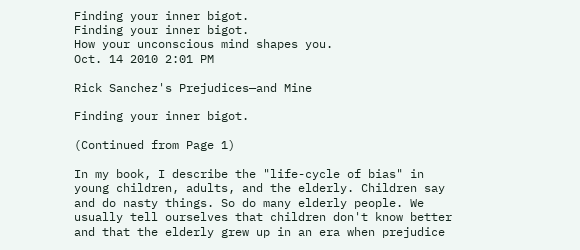Finding your inner bigot.
Finding your inner bigot.
How your unconscious mind shapes you.
Oct. 14 2010 2:01 PM

Rick Sanchez's Prejudices—and Mine

Finding your inner bigot.

(Continued from Page 1)

In my book, I describe the "life-cycle of bias" in young children, adults, and the elderly. Children say and do nasty things. So do many elderly people. We usually tell ourselves that children don't know better and that the elderly grew up in an era when prejudice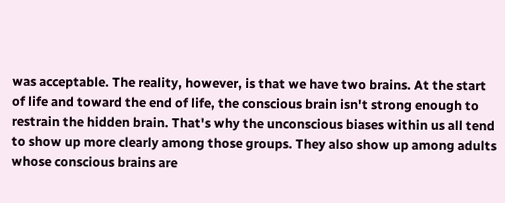was acceptable. The reality, however, is that we have two brains. At the start of life and toward the end of life, the conscious brain isn't strong enough to restrain the hidden brain. That's why the unconscious biases within us all tend to show up more clearly among those groups. They also show up among adults whose conscious brains are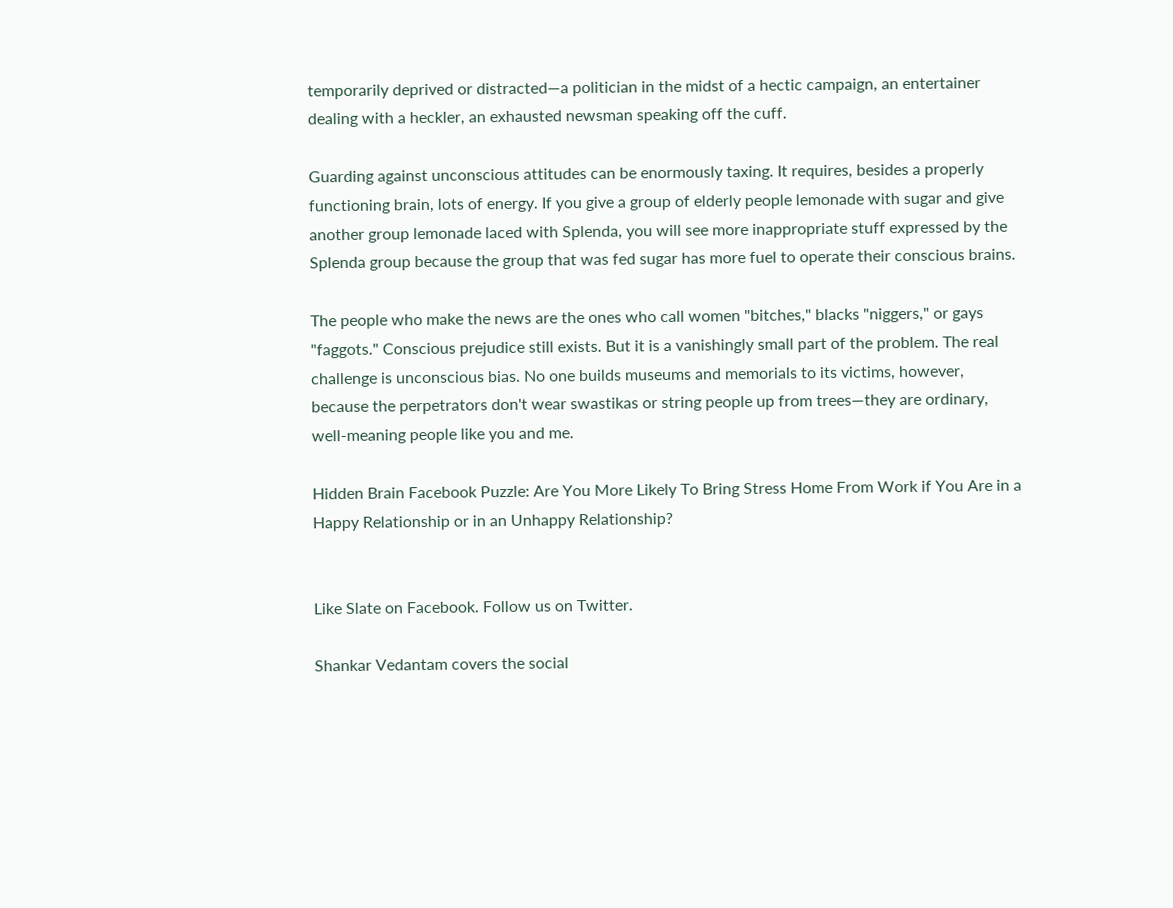temporarily deprived or distracted—a politician in the midst of a hectic campaign, an entertainer dealing with a heckler, an exhausted newsman speaking off the cuff.

Guarding against unconscious attitudes can be enormously taxing. It requires, besides a properly functioning brain, lots of energy. If you give a group of elderly people lemonade with sugar and give another group lemonade laced with Splenda, you will see more inappropriate stuff expressed by the Splenda group because the group that was fed sugar has more fuel to operate their conscious brains.

The people who make the news are the ones who call women "bitches," blacks "niggers," or gays "faggots." Conscious prejudice still exists. But it is a vanishingly small part of the problem. The real challenge is unconscious bias. No one builds museums and memorials to its victims, however, because the perpetrators don't wear swastikas or string people up from trees—they are ordinary, well-meaning people like you and me.

Hidden Brain Facebook Puzzle: Are You More Likely To Bring Stress Home From Work if You Are in a Happy Relationship or in an Unhappy Relationship?


Like Slate on Facebook. Follow us on Twitter.

Shankar Vedantam covers the social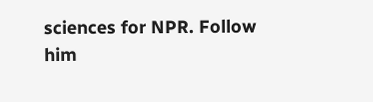sciences for NPR. Follow him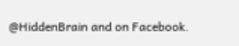@HiddenBrain and on Facebook.